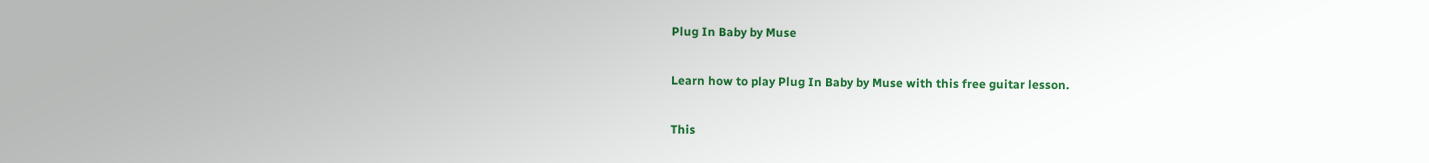Plug In Baby by Muse

Learn how to play Plug In Baby by Muse with this free guitar lesson.

This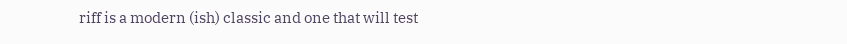riff is a modern (ish) classic and one that will test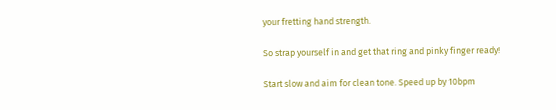your fretting hand strength.

So strap yourself in and get that ring and pinky finger ready!

Start slow and aim for clean tone. Speed up by 10bpm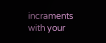incraments with your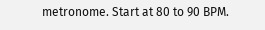metronome. Start at 80 to 90 BPM.